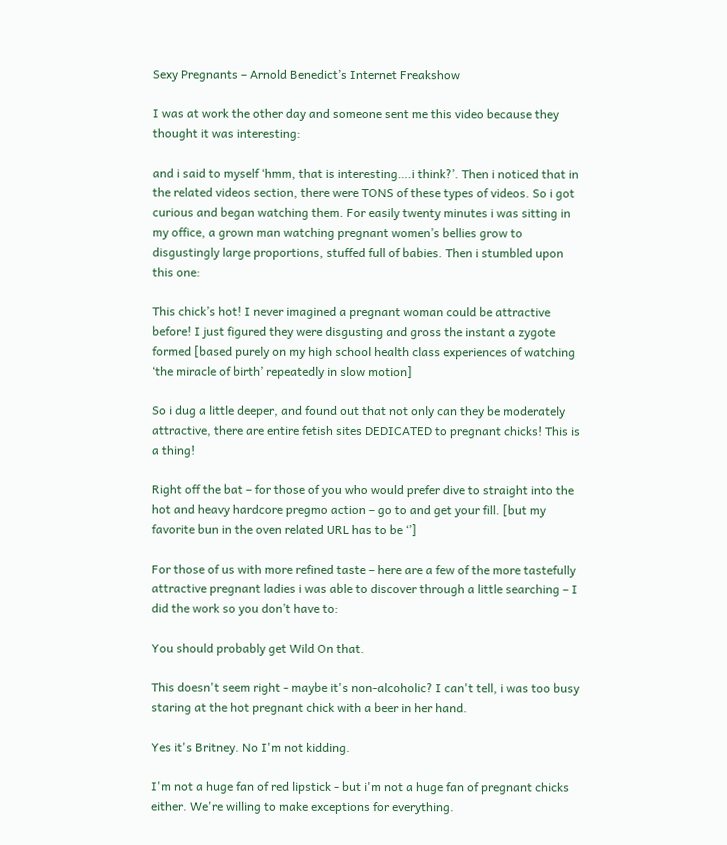Sexy Pregnants – Arnold Benedict’s Internet Freakshow

I was at work the other day and someone sent me this video because they thought it was interesting:

and i said to myself ‘hmm, that is interesting….i think?’. Then i noticed that in the related videos section, there were TONS of these types of videos. So i got curious and began watching them. For easily twenty minutes i was sitting in my office, a grown man watching pregnant women’s bellies grow to disgustingly large proportions, stuffed full of babies. Then i stumbled upon this one:

This chick’s hot! I never imagined a pregnant woman could be attractive before! I just figured they were disgusting and gross the instant a zygote formed [based purely on my high school health class experiences of watching ‘the miracle of birth’ repeatedly in slow motion]

So i dug a little deeper, and found out that not only can they be moderately attractive, there are entire fetish sites DEDICATED to pregnant chicks! This is a thing!

Right off the bat – for those of you who would prefer dive to straight into the hot and heavy hardcore pregmo action – go to and get your fill. [but my favorite bun in the oven related URL has to be ‘’]

For those of us with more refined taste – here are a few of the more tastefully attractive pregnant ladies i was able to discover through a little searching – I did the work so you don’t have to:

You should probably get Wild On that.

This doesn't seem right - maybe it's non-alcoholic? I can't tell, i was too busy staring at the hot pregnant chick with a beer in her hand.

Yes it's Britney. No I'm not kidding.

I'm not a huge fan of red lipstick - but i'm not a huge fan of pregnant chicks either. We're willing to make exceptions for everything.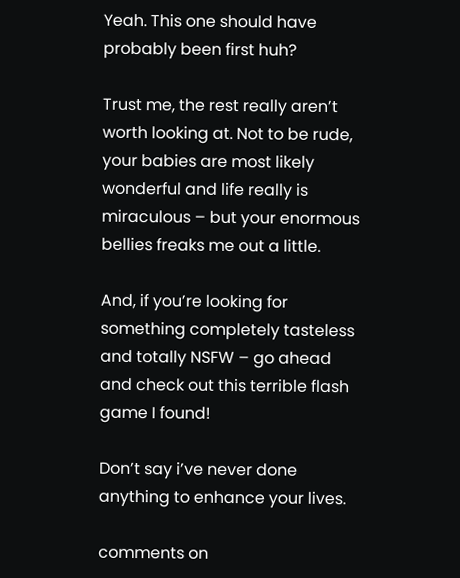Yeah. This one should have probably been first huh?

Trust me, the rest really aren’t worth looking at. Not to be rude, your babies are most likely wonderful and life really is miraculous – but your enormous bellies freaks me out a little.

And, if you’re looking for something completely tasteless and totally NSFW – go ahead and check out this terrible flash game I found!

Don’t say i’ve never done anything to enhance your lives.

comments on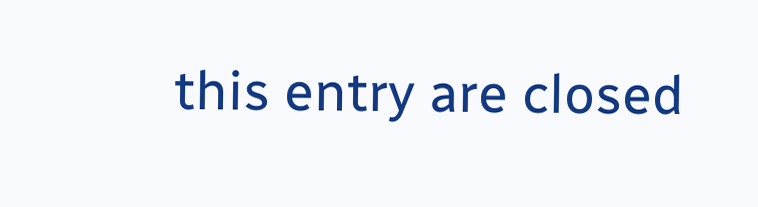this entry are closed